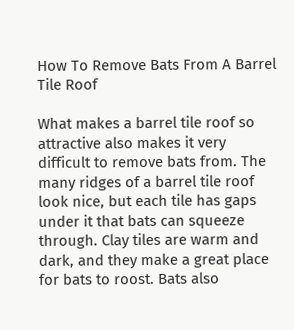How To Remove Bats From A Barrel Tile Roof

What makes a barrel tile roof so attractive also makes it very difficult to remove bats from. The many ridges of a barrel tile roof look nice, but each tile has gaps under it that bats can squeeze through. Clay tiles are warm and dark, and they make a great place for bats to roost. Bats also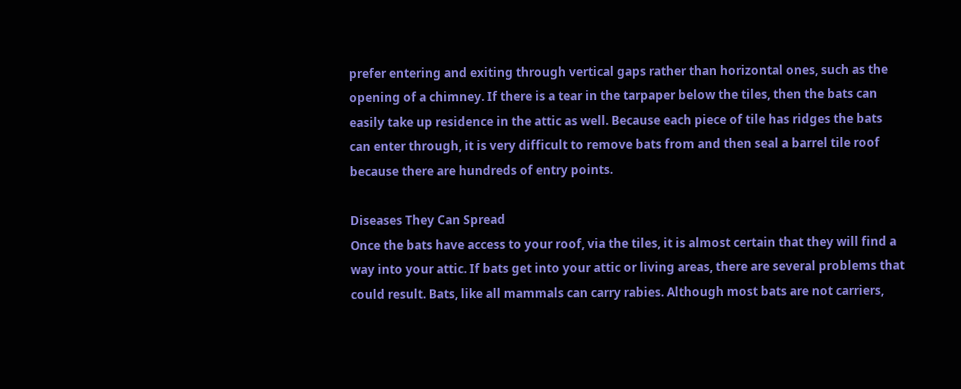prefer entering and exiting through vertical gaps rather than horizontal ones, such as the opening of a chimney. If there is a tear in the tarpaper below the tiles, then the bats can easily take up residence in the attic as well. Because each piece of tile has ridges the bats can enter through, it is very difficult to remove bats from and then seal a barrel tile roof because there are hundreds of entry points.

Diseases They Can Spread
Once the bats have access to your roof, via the tiles, it is almost certain that they will find a way into your attic. If bats get into your attic or living areas, there are several problems that could result. Bats, like all mammals can carry rabies. Although most bats are not carriers,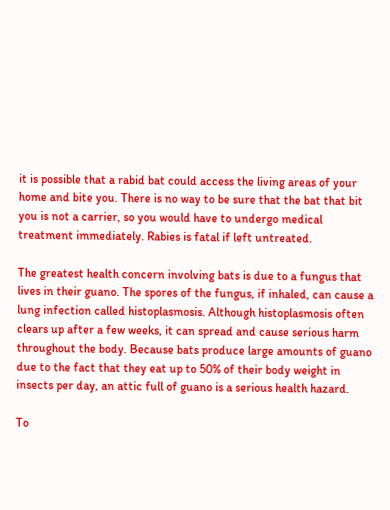it is possible that a rabid bat could access the living areas of your home and bite you. There is no way to be sure that the bat that bit you is not a carrier, so you would have to undergo medical treatment immediately. Rabies is fatal if left untreated.

The greatest health concern involving bats is due to a fungus that lives in their guano. The spores of the fungus, if inhaled, can cause a lung infection called histoplasmosis. Although histoplasmosis often clears up after a few weeks, it can spread and cause serious harm throughout the body. Because bats produce large amounts of guano due to the fact that they eat up to 50% of their body weight in insects per day, an attic full of guano is a serious health hazard.

To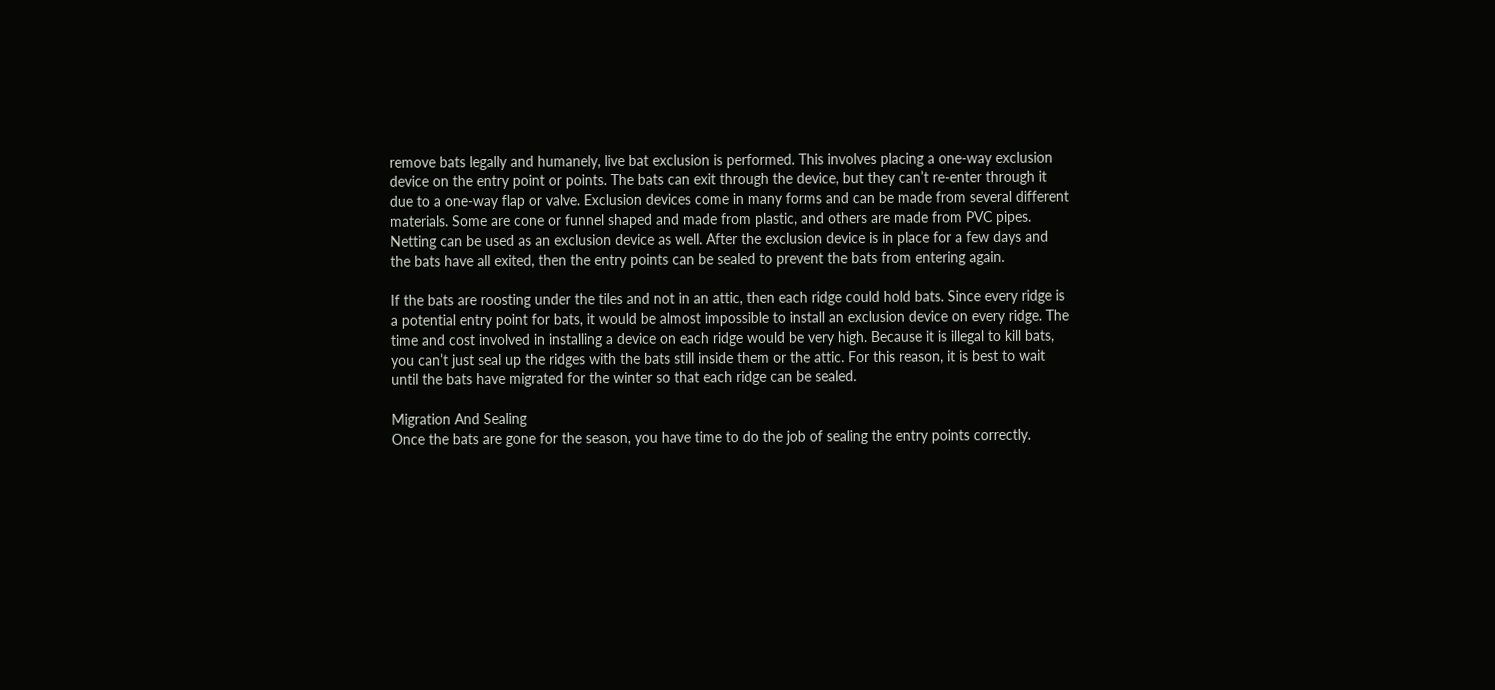remove bats legally and humanely, live bat exclusion is performed. This involves placing a one-way exclusion device on the entry point or points. The bats can exit through the device, but they can’t re-enter through it due to a one-way flap or valve. Exclusion devices come in many forms and can be made from several different materials. Some are cone or funnel shaped and made from plastic, and others are made from PVC pipes. Netting can be used as an exclusion device as well. After the exclusion device is in place for a few days and the bats have all exited, then the entry points can be sealed to prevent the bats from entering again.

If the bats are roosting under the tiles and not in an attic, then each ridge could hold bats. Since every ridge is a potential entry point for bats, it would be almost impossible to install an exclusion device on every ridge. The time and cost involved in installing a device on each ridge would be very high. Because it is illegal to kill bats, you can’t just seal up the ridges with the bats still inside them or the attic. For this reason, it is best to wait until the bats have migrated for the winter so that each ridge can be sealed.

Migration And Sealing
Once the bats are gone for the season, you have time to do the job of sealing the entry points correctly.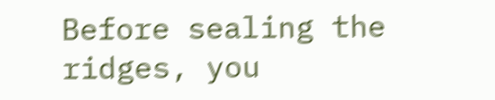Before sealing the ridges, you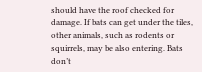should have the roof checked for damage. If bats can get under the tiles, other animals, such as rodents or squirrels, may be also entering. Bats don’t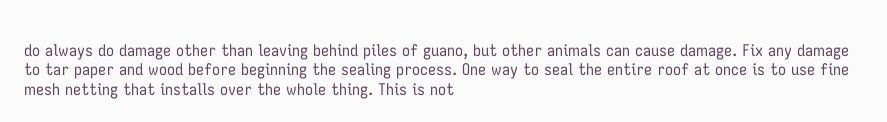do always do damage other than leaving behind piles of guano, but other animals can cause damage. Fix any damage to tar paper and wood before beginning the sealing process. One way to seal the entire roof at once is to use fine mesh netting that installs over the whole thing. This is not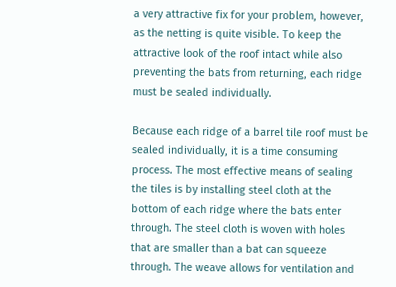a very attractive fix for your problem, however, as the netting is quite visible. To keep the attractive look of the roof intact while also preventing the bats from returning, each ridge must be sealed individually.

Because each ridge of a barrel tile roof must be sealed individually, it is a time consuming process. The most effective means of sealing the tiles is by installing steel cloth at the bottom of each ridge where the bats enter through. The steel cloth is woven with holes that are smaller than a bat can squeeze through. The weave allows for ventilation and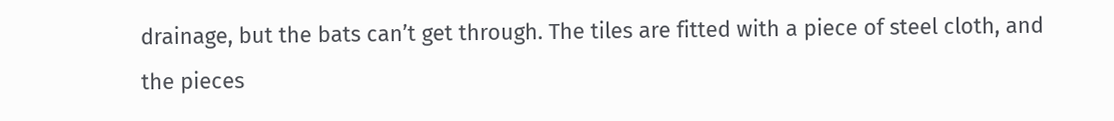drainage, but the bats can’t get through. The tiles are fitted with a piece of steel cloth, and the pieces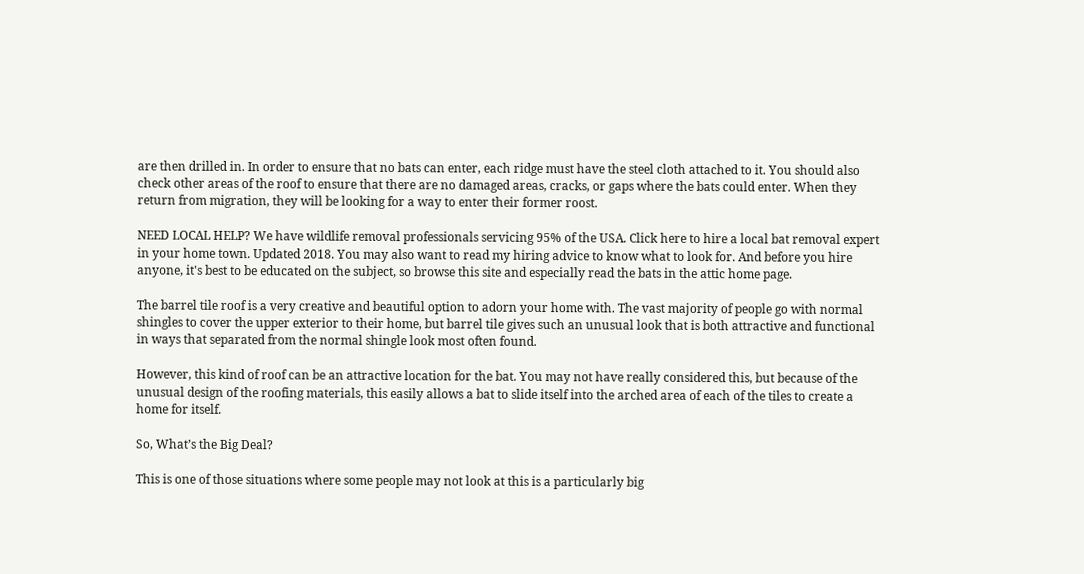are then drilled in. In order to ensure that no bats can enter, each ridge must have the steel cloth attached to it. You should also check other areas of the roof to ensure that there are no damaged areas, cracks, or gaps where the bats could enter. When they return from migration, they will be looking for a way to enter their former roost.

NEED LOCAL HELP? We have wildlife removal professionals servicing 95% of the USA. Click here to hire a local bat removal expert in your home town. Updated 2018. You may also want to read my hiring advice to know what to look for. And before you hire anyone, it's best to be educated on the subject, so browse this site and especially read the bats in the attic home page.

The barrel tile roof is a very creative and beautiful option to adorn your home with. The vast majority of people go with normal shingles to cover the upper exterior to their home, but barrel tile gives such an unusual look that is both attractive and functional in ways that separated from the normal shingle look most often found.

However, this kind of roof can be an attractive location for the bat. You may not have really considered this, but because of the unusual design of the roofing materials, this easily allows a bat to slide itself into the arched area of each of the tiles to create a home for itself.

So, What’s the Big Deal?

This is one of those situations where some people may not look at this is a particularly big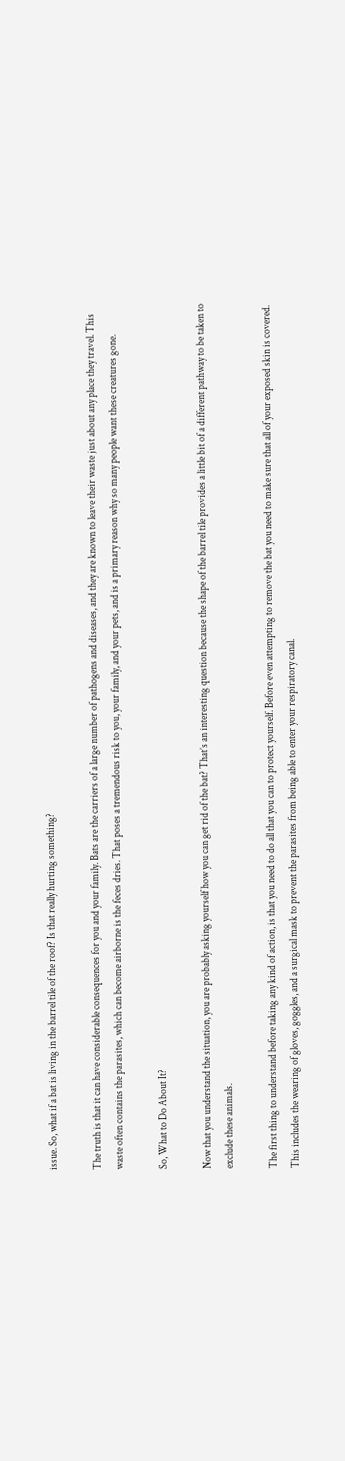issue. So, what if a bat is living in the barrel tile of the roof? Is that really hurting something?

The truth is that it can have considerable consequences for you and your family. Bats are the carriers of a large number of pathogens and diseases, and they are known to leave their waste just about any place they travel. This waste often contains the parasites, which can become airborne is the feces dries. That poses a tremendous risk to you, your family, and your pets, and is a primary reason why so many people want these creatures gone.

So, What to Do About It?

Now that you understand the situation, you are probably asking yourself how you can get rid of the bat? That’s an interesting question because the shape of the barrel tile provides a little bit of a different pathway to be taken to exclude these animals.

The first thing to understand before taking any kind of action, is that you need to do all that you can to protect yourself. Before even attempting to remove the bat you need to make sure that all of your exposed skin is covered. This includes the wearing of gloves, goggles, and a surgical mask to prevent the parasites from being able to enter your respiratory canal.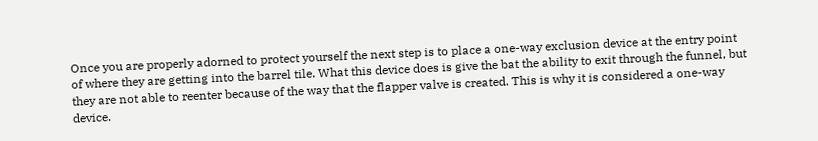Once you are properly adorned to protect yourself the next step is to place a one-way exclusion device at the entry point of where they are getting into the barrel tile. What this device does is give the bat the ability to exit through the funnel, but they are not able to reenter because of the way that the flapper valve is created. This is why it is considered a one-way device.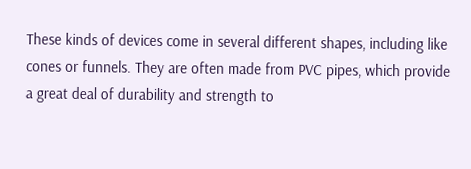These kinds of devices come in several different shapes, including like cones or funnels. They are often made from PVC pipes, which provide a great deal of durability and strength to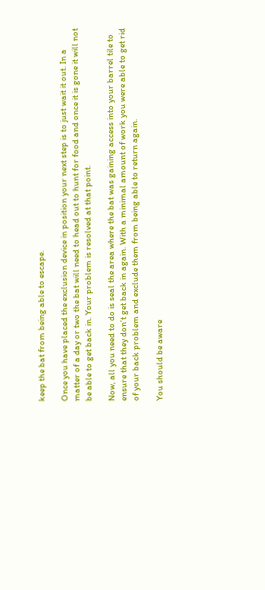keep the bat from being able to escape.

Once you have placed the exclusion device in position your next step is to just wait it out. In a matter of a day or two the bat will need to head out to hunt for food and once it is gone it will not be able to get back in. Your problem is resolved at that point.

Now, all you need to do is seal the area where the bat was gaining access into your barrel tile to ensure that they don’t get back in again. With a minimal amount of work you were able to get rid of your back problem and exclude them from being able to return again.

You should be aware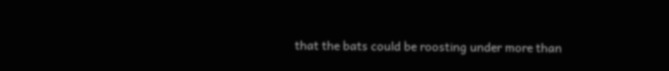that the bats could be roosting under more than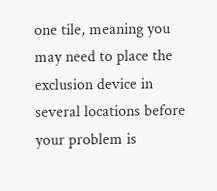one tile, meaning you may need to place the exclusion device in several locations before your problem is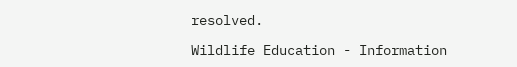resolved.

Wildlife Education - Information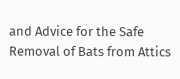and Advice for the Safe Removal of Bats from Attics